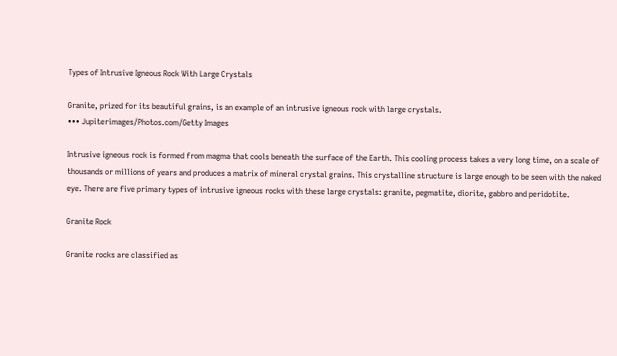Types of Intrusive Igneous Rock With Large Crystals

Granite, prized for its beautiful grains, is an example of an intrusive igneous rock with large crystals.
••• Jupiterimages/Photos.com/Getty Images

Intrusive igneous rock is formed from magma that cools beneath the surface of the Earth. This cooling process takes a very long time, on a scale of thousands or millions of years and produces a matrix of mineral crystal grains. This crystalline structure is large enough to be seen with the naked eye. There are five primary types of intrusive igneous rocks with these large crystals: granite, pegmatite, diorite, gabbro and peridotite.

Granite Rock

Granite rocks are classified as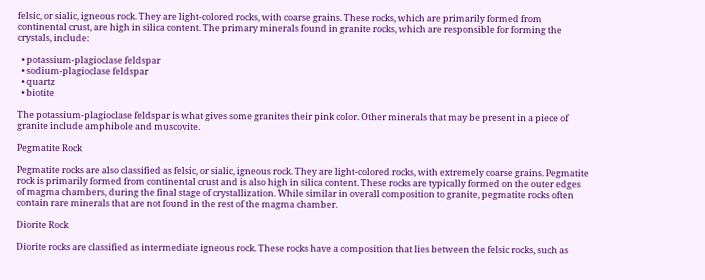felsic, or sialic, igneous rock. They are light-colored rocks, with coarse grains. These rocks, which are primarily formed from continental crust, are high in silica content. The primary minerals found in granite rocks, which are responsible for forming the crystals, include:

  • potassium-plagioclase feldspar
  • sodium-plagioclase feldspar
  • quartz
  • biotite

The potassium-plagioclase feldspar is what gives some granites their pink color. Other minerals that may be present in a piece of granite include amphibole and muscovite.

Pegmatite Rock

Pegmatite rocks are also classified as felsic, or sialic, igneous rock. They are light-colored rocks, with extremely coarse grains. Pegmatite rock is primarily formed from continental crust and is also high in silica content. These rocks are typically formed on the outer edges of magma chambers, during the final stage of crystallization. While similar in overall composition to granite, pegmatite rocks often contain rare minerals that are not found in the rest of the magma chamber.

Diorite Rock

Diorite rocks are classified as intermediate igneous rock. These rocks have a composition that lies between the felsic rocks, such as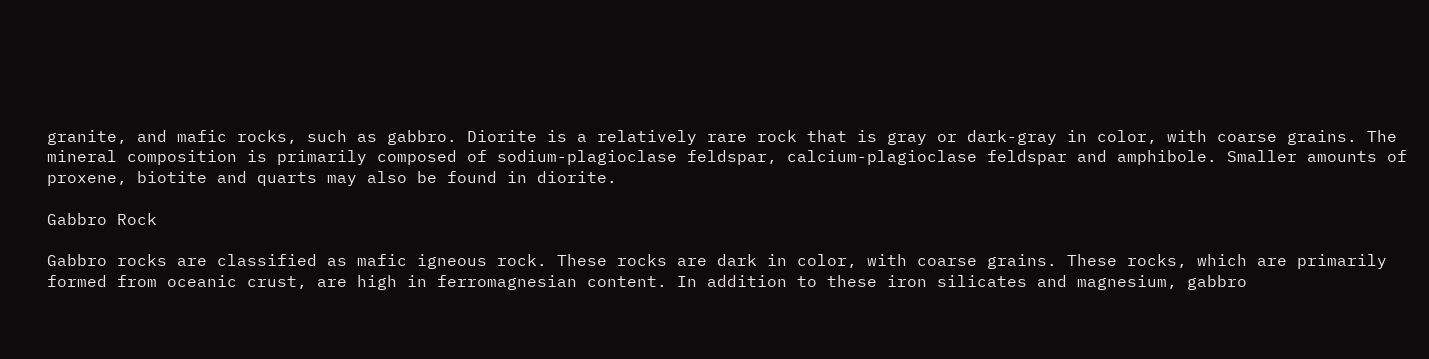granite, and mafic rocks, such as gabbro. Diorite is a relatively rare rock that is gray or dark-gray in color, with coarse grains. The mineral composition is primarily composed of sodium-plagioclase feldspar, calcium-plagioclase feldspar and amphibole. Smaller amounts of proxene, biotite and quarts may also be found in diorite.

Gabbro Rock

Gabbro rocks are classified as mafic igneous rock. These rocks are dark in color, with coarse grains. These rocks, which are primarily formed from oceanic crust, are high in ferromagnesian content. In addition to these iron silicates and magnesium, gabbro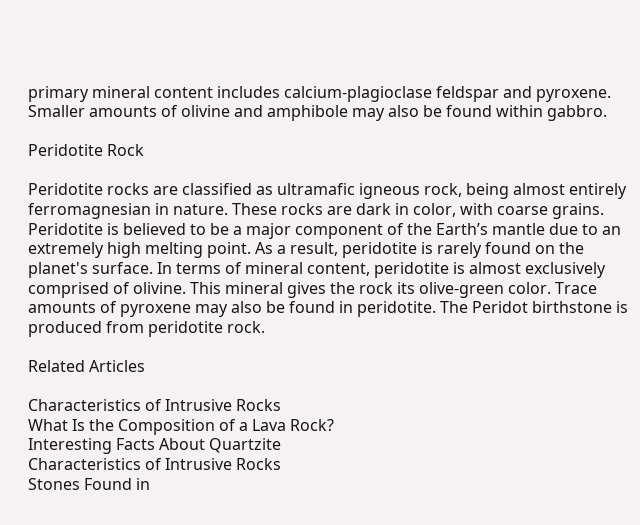primary mineral content includes calcium-plagioclase feldspar and pyroxene. Smaller amounts of olivine and amphibole may also be found within gabbro.

Peridotite Rock

Peridotite rocks are classified as ultramafic igneous rock, being almost entirely ferromagnesian in nature. These rocks are dark in color, with coarse grains. Peridotite is believed to be a major component of the Earth’s mantle due to an extremely high melting point. As a result, peridotite is rarely found on the planet's surface. In terms of mineral content, peridotite is almost exclusively comprised of olivine. This mineral gives the rock its olive-green color. Trace amounts of pyroxene may also be found in peridotite. The Peridot birthstone is produced from peridotite rock.

Related Articles

Characteristics of Intrusive Rocks
What Is the Composition of a Lava Rock?
Interesting Facts About Quartzite
Characteristics of Intrusive Rocks
Stones Found in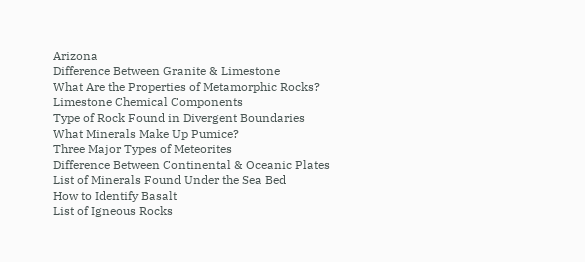Arizona
Difference Between Granite & Limestone
What Are the Properties of Metamorphic Rocks?
Limestone Chemical Components
Type of Rock Found in Divergent Boundaries
What Minerals Make Up Pumice?
Three Major Types of Meteorites
Difference Between Continental & Oceanic Plates
List of Minerals Found Under the Sea Bed
How to Identify Basalt
List of Igneous Rocks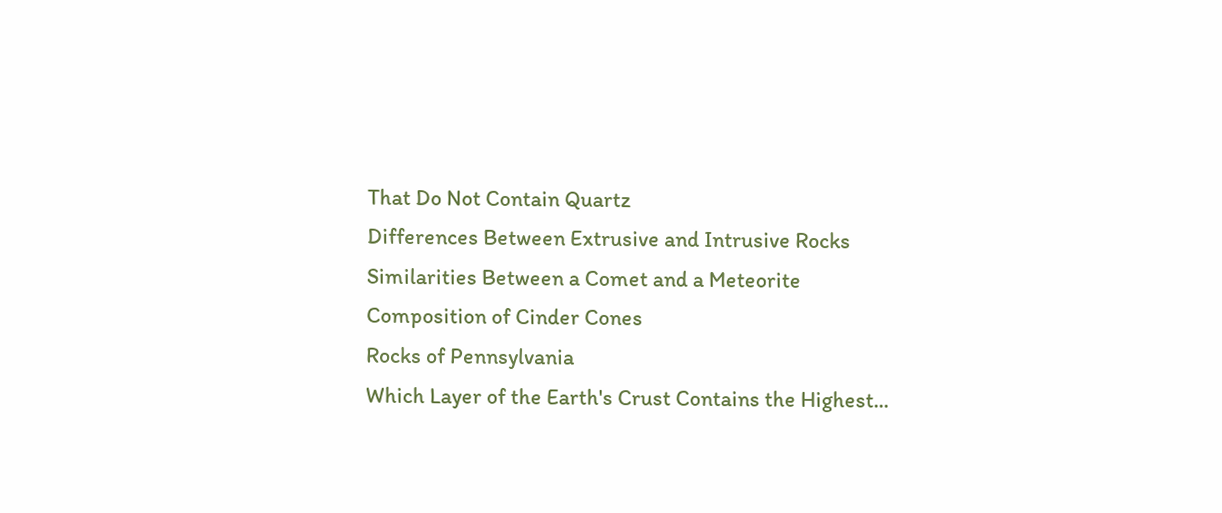That Do Not Contain Quartz
Differences Between Extrusive and Intrusive Rocks
Similarities Between a Comet and a Meteorite
Composition of Cinder Cones
Rocks of Pennsylvania
Which Layer of the Earth's Crust Contains the Highest...